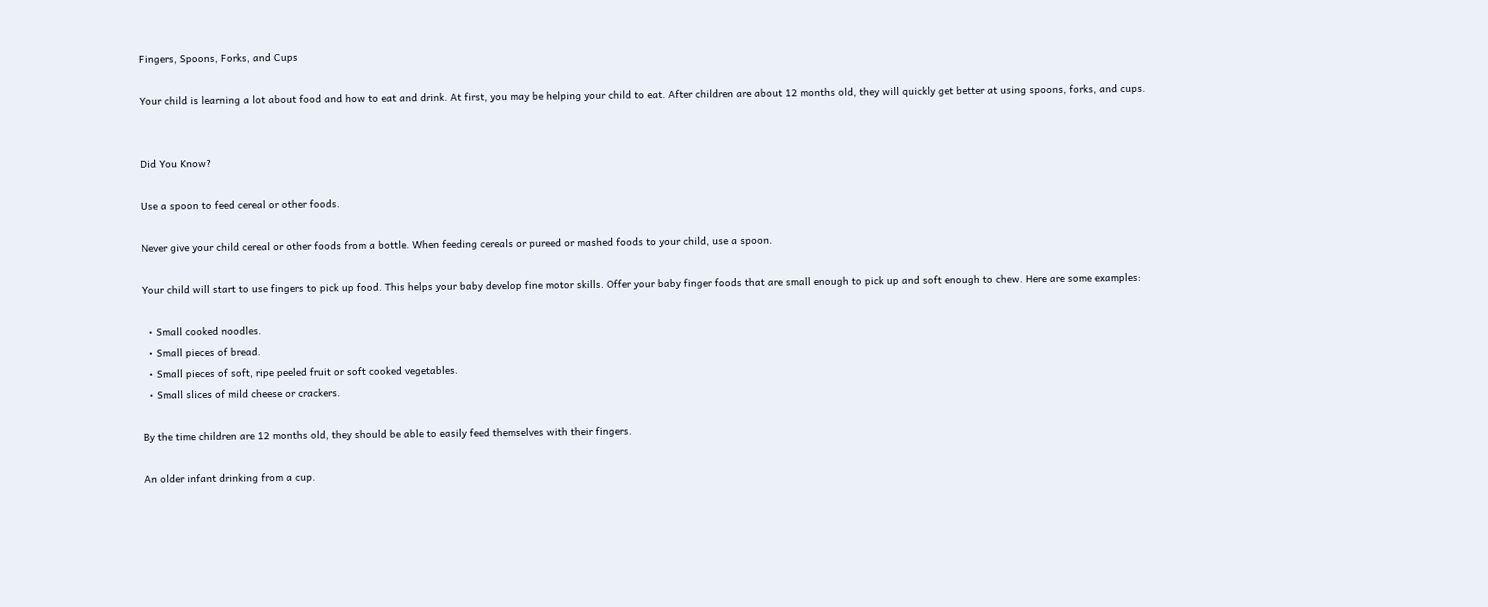Fingers, Spoons, Forks, and Cups

Your child is learning a lot about food and how to eat and drink. At first, you may be helping your child to eat. After children are about 12 months old, they will quickly get better at using spoons, forks, and cups.


Did You Know?

Use a spoon to feed cereal or other foods.

Never give your child cereal or other foods from a bottle. When feeding cereals or pureed or mashed foods to your child, use a spoon.

Your child will start to use fingers to pick up food. This helps your baby develop fine motor skills. Offer your baby finger foods that are small enough to pick up and soft enough to chew. Here are some examples:

  • Small cooked noodles.
  • Small pieces of bread.
  • Small pieces of soft, ripe peeled fruit or soft cooked vegetables.
  • Small slices of mild cheese or crackers.

By the time children are 12 months old, they should be able to easily feed themselves with their fingers.

An older infant drinking from a cup.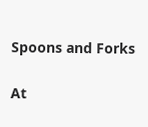Spoons and Forks

At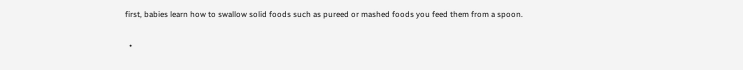first, babies learn how to swallow solid foods such as pureed or mashed foods you feed them from a spoon.

  •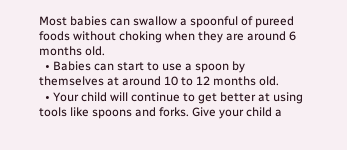Most babies can swallow a spoonful of pureed foods without choking when they are around 6 months old.
  • Babies can start to use a spoon by themselves at around 10 to 12 months old.
  • Your child will continue to get better at using tools like spoons and forks. Give your child a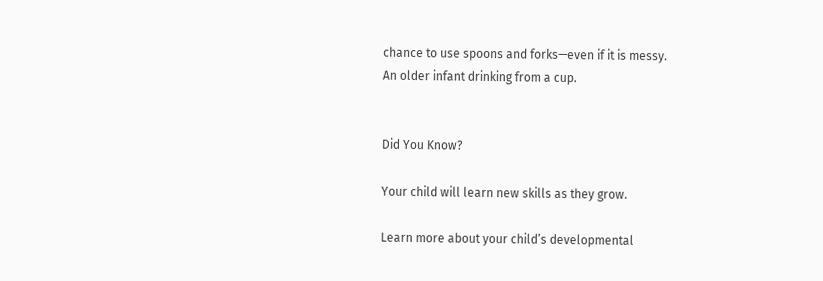chance to use spoons and forks—even if it is messy.
An older infant drinking from a cup.


Did You Know?

Your child will learn new skills as they grow.

Learn more about your child’s developmental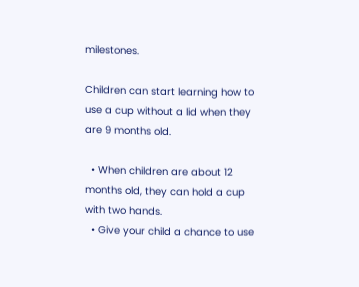milestones.

Children can start learning how to use a cup without a lid when they are 9 months old.

  • When children are about 12 months old, they can hold a cup with two hands.
  • Give your child a chance to use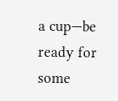a cup—be ready for some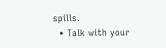spills.
  • Talk with your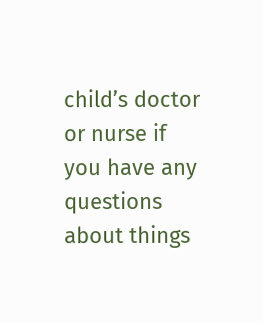child’s doctor or nurse if you have any questions about things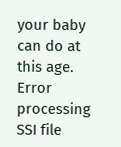your baby can do at this age.
Error processing SSI file